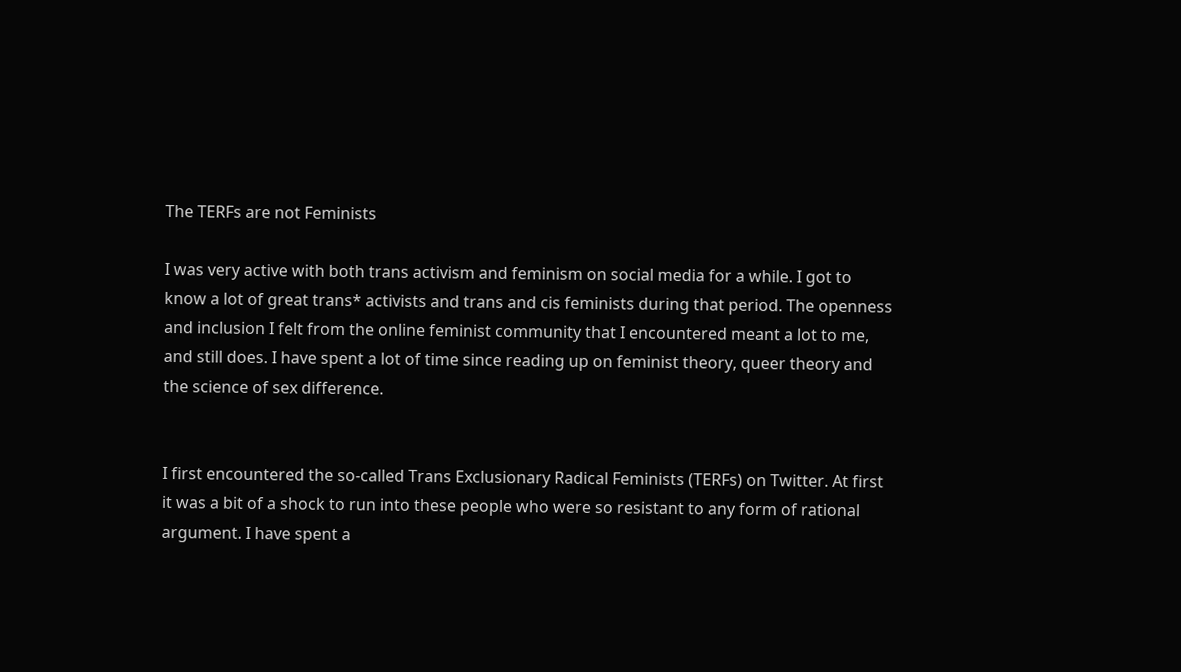The TERFs are not Feminists

I was very active with both trans activism and feminism on social media for a while. I got to know a lot of great trans* activists and trans and cis feminists during that period. The openness and inclusion I felt from the online feminist community that I encountered meant a lot to me, and still does. I have spent a lot of time since reading up on feminist theory, queer theory and the science of sex difference.


I first encountered the so-called Trans Exclusionary Radical Feminists (TERFs) on Twitter. At first it was a bit of a shock to run into these people who were so resistant to any form of rational argument. I have spent a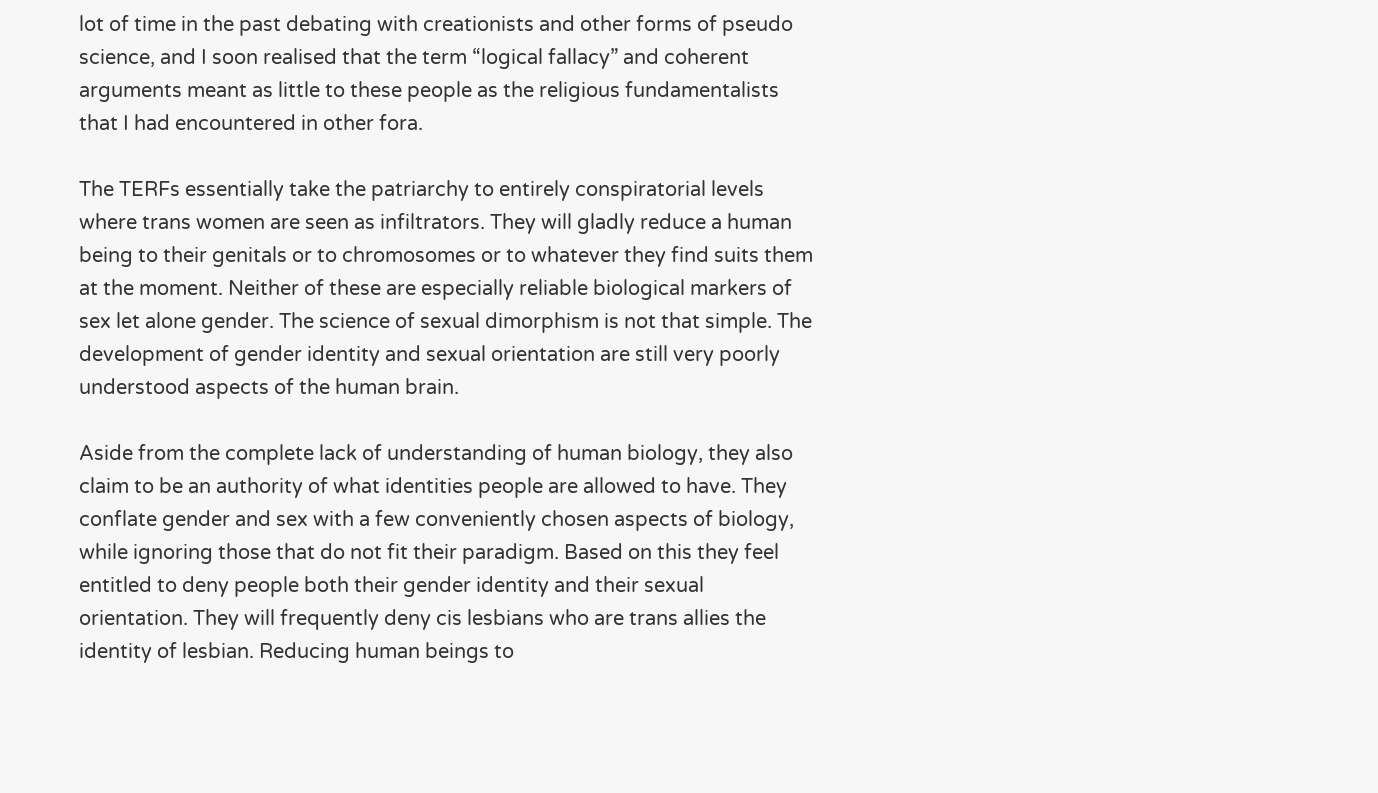lot of time in the past debating with creationists and other forms of pseudo science, and I soon realised that the term “logical fallacy” and coherent arguments meant as little to these people as the religious fundamentalists that I had encountered in other fora.

The TERFs essentially take the patriarchy to entirely conspiratorial levels where trans women are seen as infiltrators. They will gladly reduce a human being to their genitals or to chromosomes or to whatever they find suits them at the moment. Neither of these are especially reliable biological markers of sex let alone gender. The science of sexual dimorphism is not that simple. The development of gender identity and sexual orientation are still very poorly understood aspects of the human brain.

Aside from the complete lack of understanding of human biology, they also claim to be an authority of what identities people are allowed to have. They conflate gender and sex with a few conveniently chosen aspects of biology, while ignoring those that do not fit their paradigm. Based on this they feel entitled to deny people both their gender identity and their sexual orientation. They will frequently deny cis lesbians who are trans allies the identity of lesbian. Reducing human beings to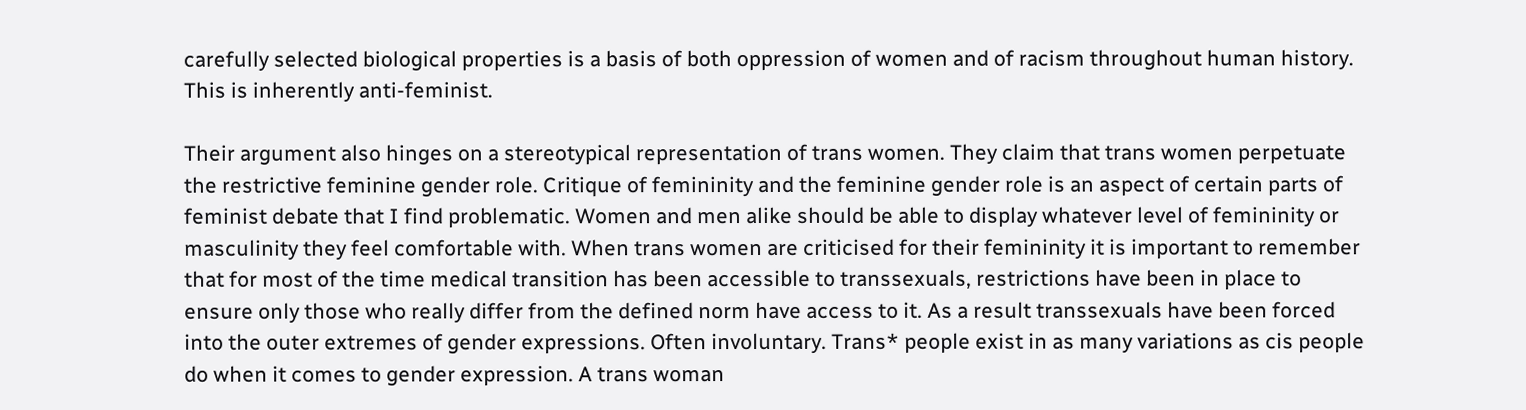carefully selected biological properties is a basis of both oppression of women and of racism throughout human history. This is inherently anti-feminist.

Their argument also hinges on a stereotypical representation of trans women. They claim that trans women perpetuate the restrictive feminine gender role. Critique of femininity and the feminine gender role is an aspect of certain parts of feminist debate that I find problematic. Women and men alike should be able to display whatever level of femininity or masculinity they feel comfortable with. When trans women are criticised for their femininity it is important to remember that for most of the time medical transition has been accessible to transsexuals, restrictions have been in place to ensure only those who really differ from the defined norm have access to it. As a result transsexuals have been forced into the outer extremes of gender expressions. Often involuntary. Trans* people exist in as many variations as cis people do when it comes to gender expression. A trans woman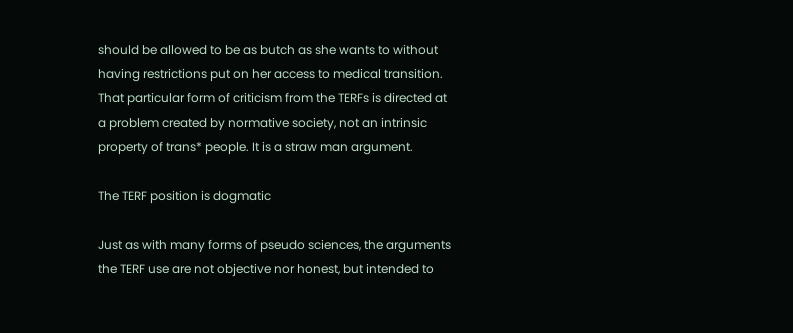should be allowed to be as butch as she wants to without having restrictions put on her access to medical transition. That particular form of criticism from the TERFs is directed at a problem created by normative society, not an intrinsic property of trans* people. It is a straw man argument.

The TERF position is dogmatic

Just as with many forms of pseudo sciences, the arguments the TERF use are not objective nor honest, but intended to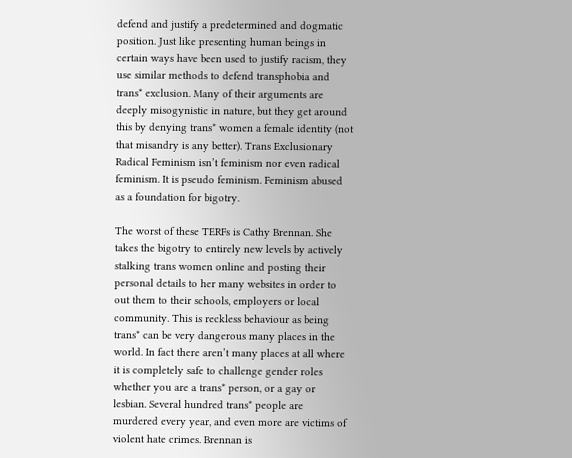defend and justify a predetermined and dogmatic position. Just like presenting human beings in certain ways have been used to justify racism, they use similar methods to defend transphobia and trans* exclusion. Many of their arguments are deeply misogynistic in nature, but they get around this by denying trans* women a female identity (not that misandry is any better). Trans Exclusionary Radical Feminism isn’t feminism nor even radical feminism. It is pseudo feminism. Feminism abused as a foundation for bigotry.

The worst of these TERFs is Cathy Brennan. She takes the bigotry to entirely new levels by actively stalking trans women online and posting their personal details to her many websites in order to out them to their schools, employers or local community. This is reckless behaviour as being trans* can be very dangerous many places in the world. In fact there aren’t many places at all where it is completely safe to challenge gender roles whether you are a trans* person, or a gay or lesbian. Several hundred trans* people are murdered every year, and even more are victims of violent hate crimes. Brennan is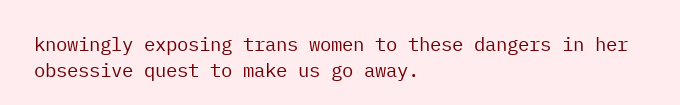knowingly exposing trans women to these dangers in her obsessive quest to make us go away.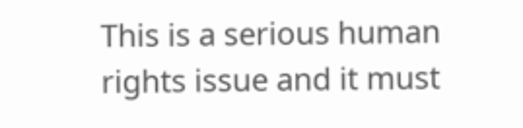This is a serious human rights issue and it must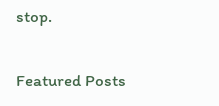stop.

Featured Posts